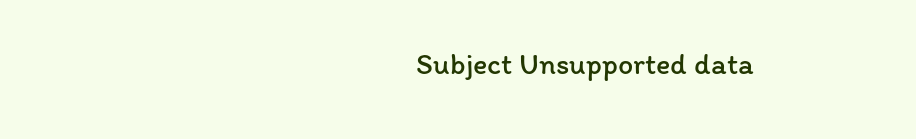Subject Unsupported data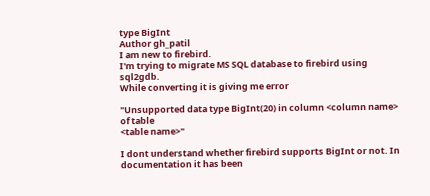type BigInt
Author gh_patil
I am new to firebird.
I'm trying to migrate MS SQL database to firebird using sql2gdb.
While converting it is giving me error

"Unsupported data type BigInt(20) in column <column name> of table
<table name>"

I dont understand whether firebird supports BigInt or not. In
documentation it has been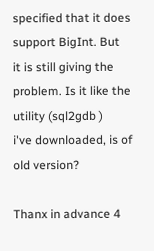specified that it does support BigInt. But
it is still giving the problem. Is it like the utility (sql2gdb )
i've downloaded, is of old version?

Thanx in advance 4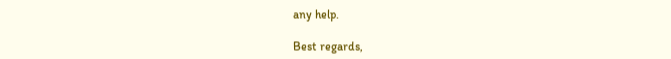any help.

Best regards,